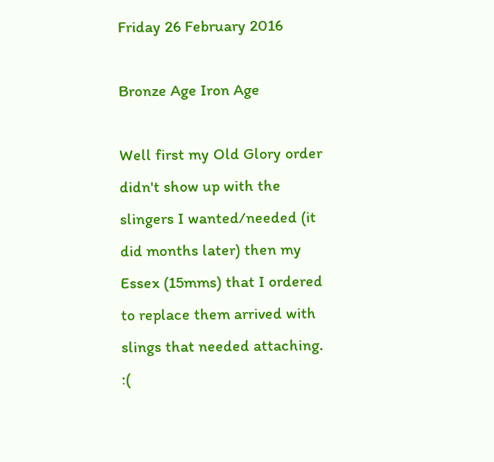Friday 26 February 2016

Bronze Age Iron Age

Well first my Old Glory order didn't show up with the slingers I wanted/needed (it did months later) then my Essex (15mms) that I ordered to replace them arrived with slings that needed attaching. :(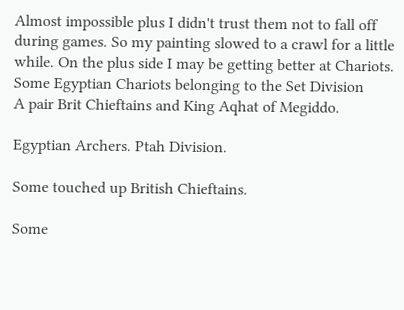Almost impossible plus I didn't trust them not to fall off during games. So my painting slowed to a crawl for a little while. On the plus side I may be getting better at Chariots.
Some Egyptian Chariots belonging to the Set Division
A pair Brit Chieftains and King Aqhat of Megiddo.

Egyptian Archers. Ptah Division.

Some touched up British Chieftains.

Some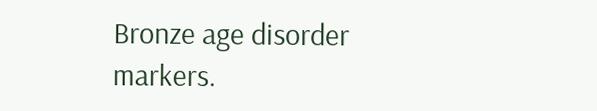Bronze age disorder markers.